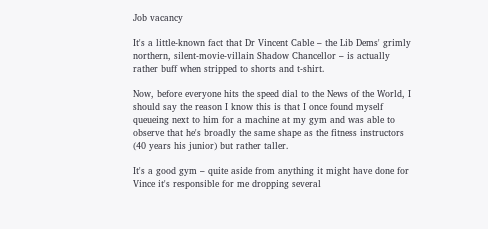Job vacancy

It's a little-known fact that Dr Vincent Cable – the Lib Dems' grimly northern, silent-movie-villain Shadow Chancellor – is actually rather buff when stripped to shorts and t-shirt.

Now, before everyone hits the speed dial to the News of the World, I should say the reason I know this is that I once found myself queueing next to him for a machine at my gym and was able to observe that he's broadly the same shape as the fitness instructors (40 years his junior) but rather taller.

It's a good gym – quite aside from anything it might have done for Vince it's responsible for me dropping several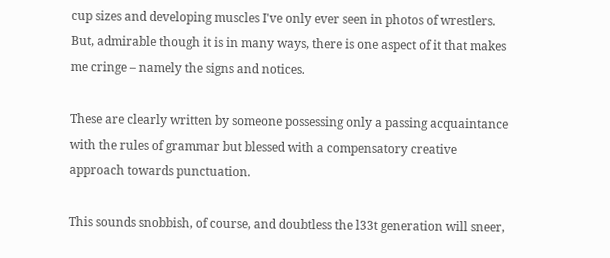cup sizes and developing muscles I've only ever seen in photos of wrestlers. But, admirable though it is in many ways, there is one aspect of it that makes me cringe – namely the signs and notices.

These are clearly written by someone possessing only a passing acquaintance with the rules of grammar but blessed with a compensatory creative approach towards punctuation.

This sounds snobbish, of course, and doubtless the l33t generation will sneer,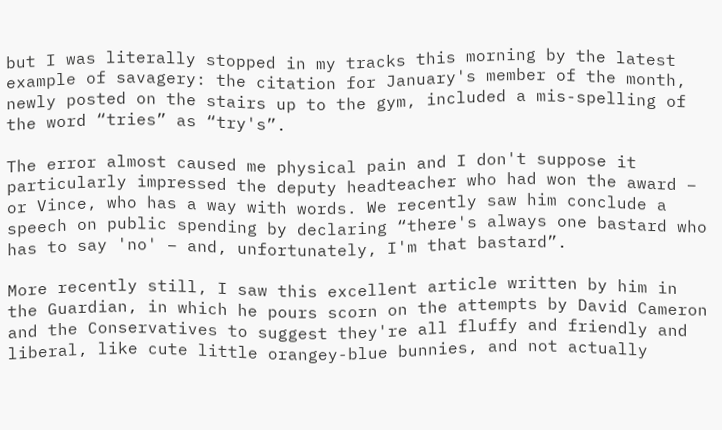but I was literally stopped in my tracks this morning by the latest example of savagery: the citation for January's member of the month, newly posted on the stairs up to the gym, included a mis-spelling of the word “tries” as “try's”.

The error almost caused me physical pain and I don't suppose it particularly impressed the deputy headteacher who had won the award – or Vince, who has a way with words. We recently saw him conclude a speech on public spending by declaring “there's always one bastard who has to say 'no' – and, unfortunately, I'm that bastard”.

More recently still, I saw this excellent article written by him in the Guardian, in which he pours scorn on the attempts by David Cameron and the Conservatives to suggest they're all fluffy and friendly and liberal, like cute little orangey-blue bunnies, and not actually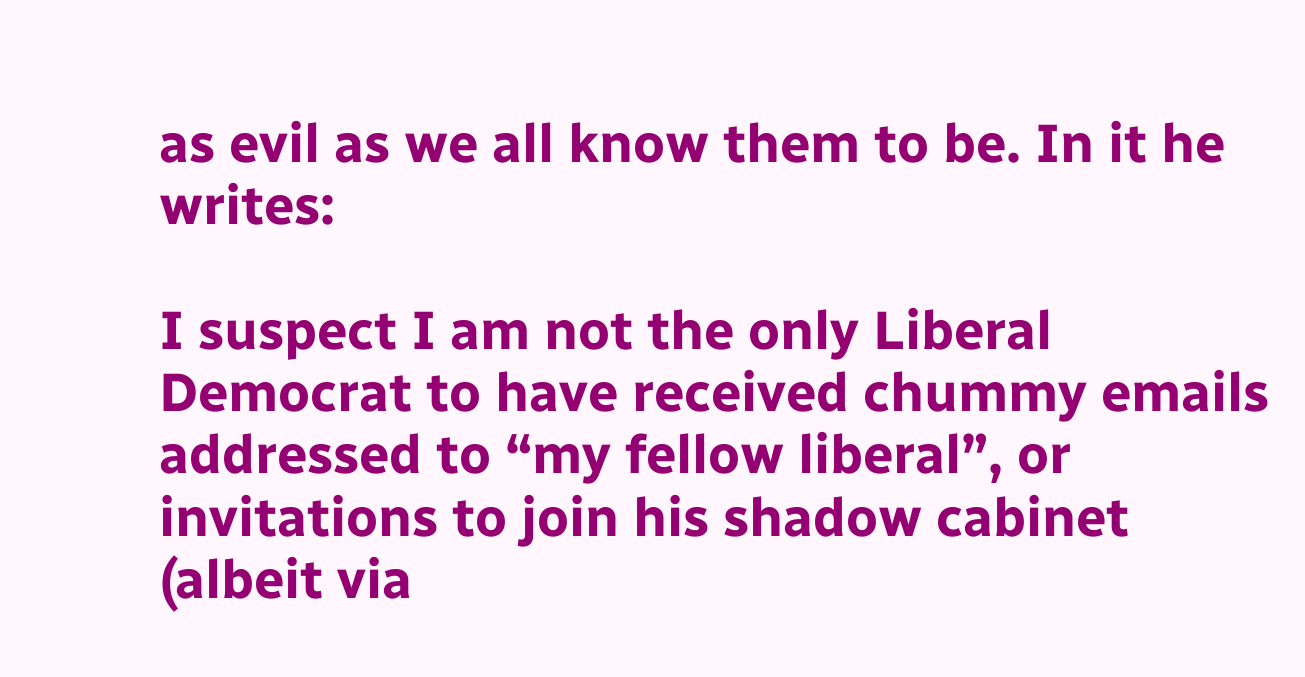as evil as we all know them to be. In it he writes:

I suspect I am not the only Liberal Democrat to have received chummy emails addressed to “my fellow liberal”, or invitations to join his shadow cabinet (albeit via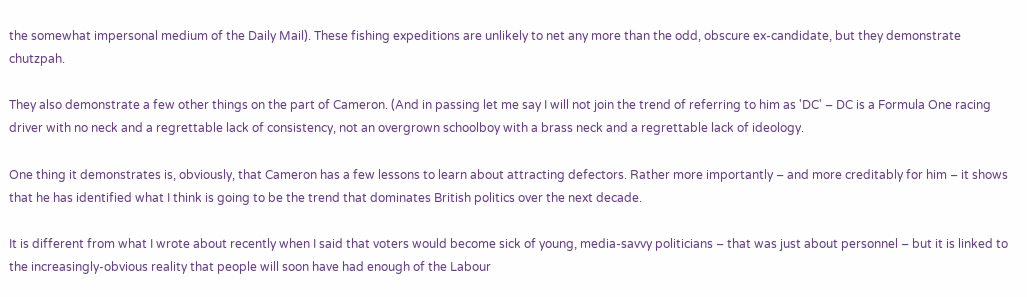the somewhat impersonal medium of the Daily Mail). These fishing expeditions are unlikely to net any more than the odd, obscure ex-candidate, but they demonstrate chutzpah.

They also demonstrate a few other things on the part of Cameron. (And in passing let me say I will not join the trend of referring to him as 'DC' – DC is a Formula One racing driver with no neck and a regrettable lack of consistency, not an overgrown schoolboy with a brass neck and a regrettable lack of ideology.

One thing it demonstrates is, obviously, that Cameron has a few lessons to learn about attracting defectors. Rather more importantly – and more creditably for him – it shows that he has identified what I think is going to be the trend that dominates British politics over the next decade.

It is different from what I wrote about recently when I said that voters would become sick of young, media-savvy politicians – that was just about personnel – but it is linked to the increasingly-obvious reality that people will soon have had enough of the Labour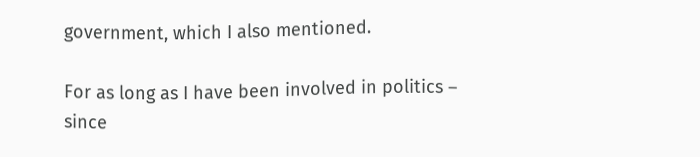government, which I also mentioned.

For as long as I have been involved in politics – since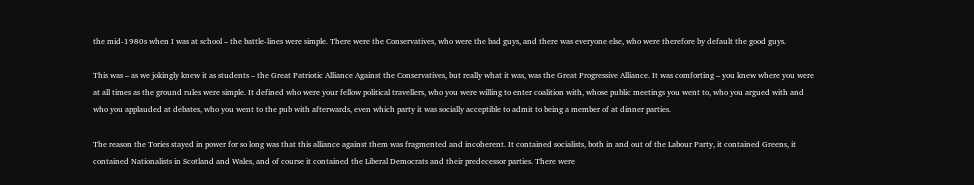the mid-1980s when I was at school – the battle-lines were simple. There were the Conservatives, who were the bad guys, and there was everyone else, who were therefore by default the good guys.

This was – as we jokingly knew it as students – the Great Patriotic Alliance Against the Conservatives, but really what it was, was the Great Progressive Alliance. It was comforting – you knew where you were at all times as the ground rules were simple. It defined who were your fellow political travellers, who you were willing to enter coalition with, whose public meetings you went to, who you argued with and who you applauded at debates, who you went to the pub with afterwards, even which party it was socially acceptible to admit to being a member of at dinner parties.

The reason the Tories stayed in power for so long was that this alliance against them was fragmented and incoherent. It contained socialists, both in and out of the Labour Party, it contained Greens, it contained Nationalists in Scotland and Wales, and of course it contained the Liberal Democrats and their predecessor parties. There were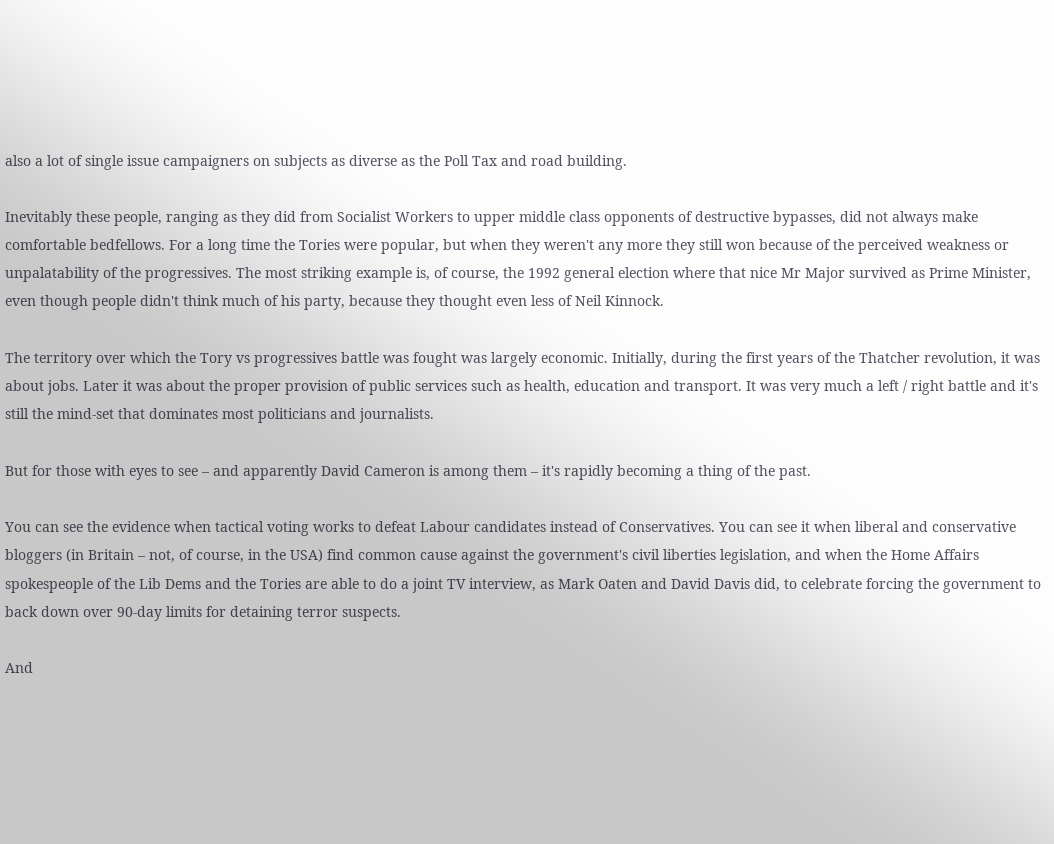also a lot of single issue campaigners on subjects as diverse as the Poll Tax and road building.

Inevitably these people, ranging as they did from Socialist Workers to upper middle class opponents of destructive bypasses, did not always make comfortable bedfellows. For a long time the Tories were popular, but when they weren't any more they still won because of the perceived weakness or unpalatability of the progressives. The most striking example is, of course, the 1992 general election where that nice Mr Major survived as Prime Minister, even though people didn't think much of his party, because they thought even less of Neil Kinnock.

The territory over which the Tory vs progressives battle was fought was largely economic. Initially, during the first years of the Thatcher revolution, it was about jobs. Later it was about the proper provision of public services such as health, education and transport. It was very much a left / right battle and it's still the mind-set that dominates most politicians and journalists.

But for those with eyes to see – and apparently David Cameron is among them – it's rapidly becoming a thing of the past.

You can see the evidence when tactical voting works to defeat Labour candidates instead of Conservatives. You can see it when liberal and conservative bloggers (in Britain – not, of course, in the USA) find common cause against the government's civil liberties legislation, and when the Home Affairs spokespeople of the Lib Dems and the Tories are able to do a joint TV interview, as Mark Oaten and David Davis did, to celebrate forcing the government to back down over 90-day limits for detaining terror suspects.

And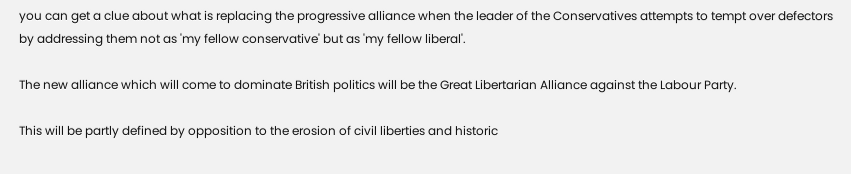you can get a clue about what is replacing the progressive alliance when the leader of the Conservatives attempts to tempt over defectors by addressing them not as 'my fellow conservative' but as 'my fellow liberal'.

The new alliance which will come to dominate British politics will be the Great Libertarian Alliance against the Labour Party.

This will be partly defined by opposition to the erosion of civil liberties and historic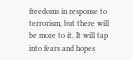freedoms in response to terrorism, but there will be more to it. It will tap into fears and hopes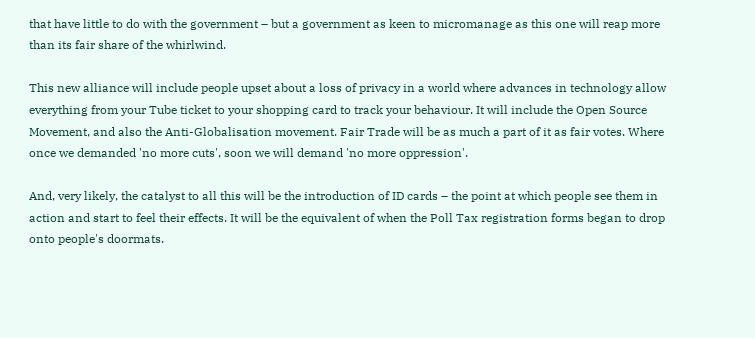that have little to do with the government – but a government as keen to micromanage as this one will reap more than its fair share of the whirlwind.

This new alliance will include people upset about a loss of privacy in a world where advances in technology allow everything from your Tube ticket to your shopping card to track your behaviour. It will include the Open Source Movement, and also the Anti-Globalisation movement. Fair Trade will be as much a part of it as fair votes. Where once we demanded 'no more cuts', soon we will demand 'no more oppression'.

And, very likely, the catalyst to all this will be the introduction of ID cards – the point at which people see them in action and start to feel their effects. It will be the equivalent of when the Poll Tax registration forms began to drop onto people's doormats.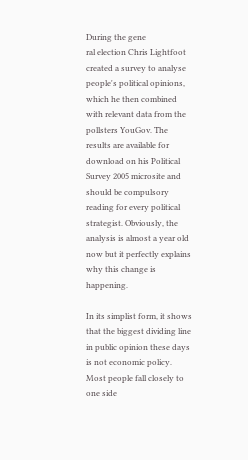During the gene
ral election Chris Lightfoot created a survey to analyse people's political opinions, which he then combined with relevant data from the pollsters YouGov. The results are available for download on his Political Survey 2005 microsite and should be compulsory reading for every political strategist. Obviously, the analysis is almost a year old now but it perfectly explains why this change is happening.

In its simplist form, it shows that the biggest dividing line in public opinion these days is not economic policy. Most people fall closely to one side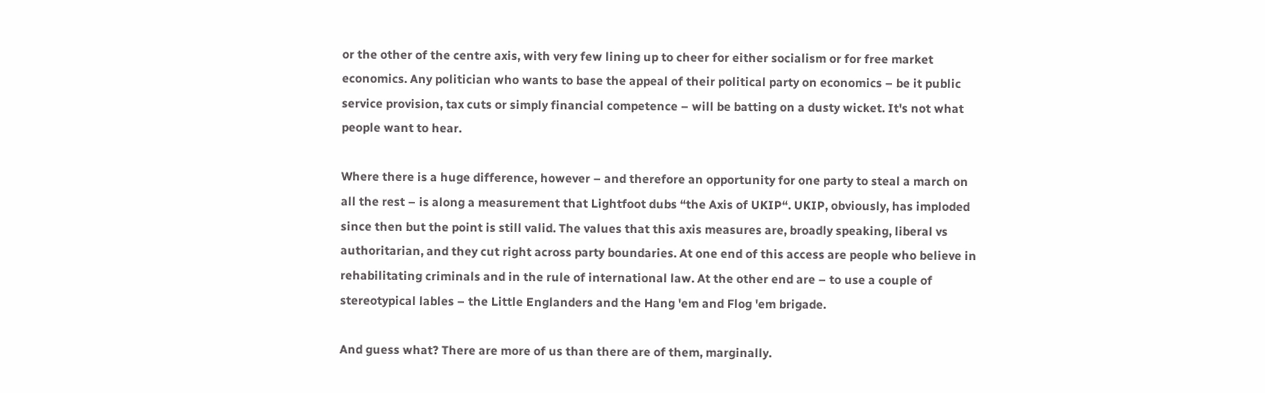or the other of the centre axis, with very few lining up to cheer for either socialism or for free market economics. Any politician who wants to base the appeal of their political party on economics – be it public service provision, tax cuts or simply financial competence – will be batting on a dusty wicket. It's not what people want to hear.

Where there is a huge difference, however – and therefore an opportunity for one party to steal a march on all the rest – is along a measurement that Lightfoot dubs “the Axis of UKIP“. UKIP, obviously, has imploded since then but the point is still valid. The values that this axis measures are, broadly speaking, liberal vs authoritarian, and they cut right across party boundaries. At one end of this access are people who believe in rehabilitating criminals and in the rule of international law. At the other end are – to use a couple of stereotypical lables – the Little Englanders and the Hang 'em and Flog 'em brigade.

And guess what? There are more of us than there are of them, marginally.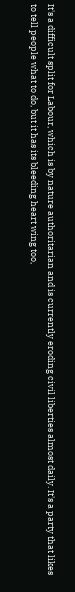It's a difficult split for Labour, which is by nature authoritarian and is currently eroding civil liberties almost daily. It's a party that likes to tell people what to do, but it has its bleeding heart wing too,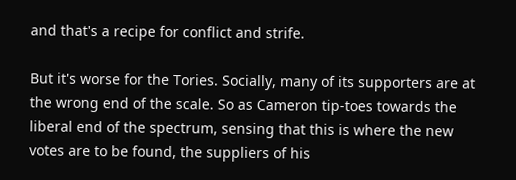and that's a recipe for conflict and strife.

But it's worse for the Tories. Socially, many of its supporters are at the wrong end of the scale. So as Cameron tip-toes towards the liberal end of the spectrum, sensing that this is where the new votes are to be found, the suppliers of his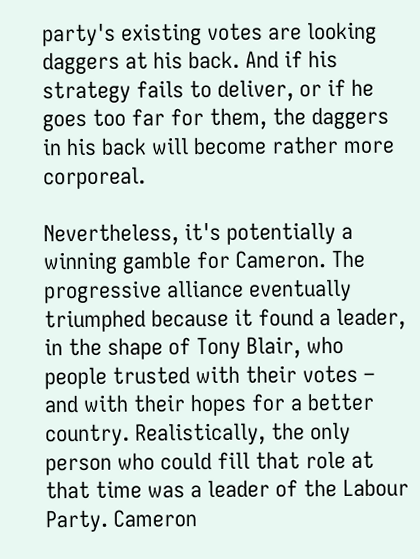party's existing votes are looking daggers at his back. And if his strategy fails to deliver, or if he goes too far for them, the daggers in his back will become rather more corporeal.

Nevertheless, it's potentially a winning gamble for Cameron. The progressive alliance eventually triumphed because it found a leader, in the shape of Tony Blair, who people trusted with their votes – and with their hopes for a better country. Realistically, the only person who could fill that role at that time was a leader of the Labour Party. Cameron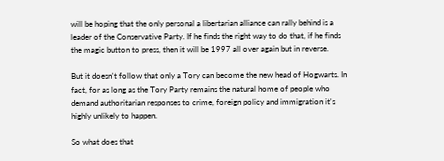will be hoping that the only personal a libertarian alliance can rally behind is a leader of the Conservative Party. If he finds the right way to do that, if he finds the magic button to press, then it will be 1997 all over again but in reverse.

But it doesn't follow that only a Tory can become the new head of Hogwarts. In fact, for as long as the Tory Party remains the natural home of people who demand authoritarian responses to crime, foreign policy and immigration it's highly unlikely to happen.

So what does that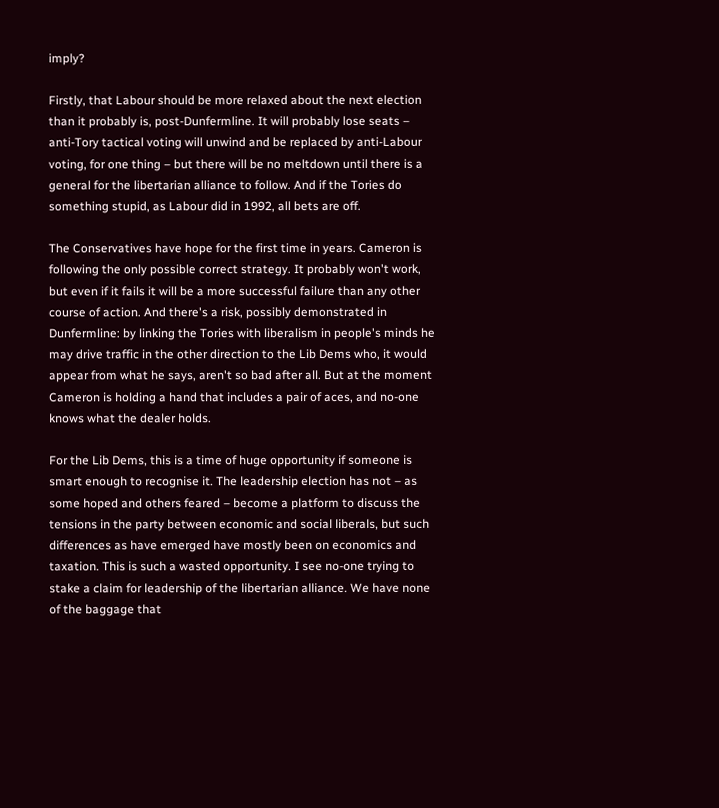imply?

Firstly, that Labour should be more relaxed about the next election than it probably is, post-Dunfermline. It will probably lose seats – anti-Tory tactical voting will unwind and be replaced by anti-Labour voting, for one thing – but there will be no meltdown until there is a general for the libertarian alliance to follow. And if the Tories do something stupid, as Labour did in 1992, all bets are off.

The Conservatives have hope for the first time in years. Cameron is following the only possible correct strategy. It probably won't work, but even if it fails it will be a more successful failure than any other course of action. And there's a risk, possibly demonstrated in Dunfermline: by linking the Tories with liberalism in people's minds he may drive traffic in the other direction to the Lib Dems who, it would appear from what he says, aren't so bad after all. But at the moment Cameron is holding a hand that includes a pair of aces, and no-one knows what the dealer holds.

For the Lib Dems, this is a time of huge opportunity if someone is smart enough to recognise it. The leadership election has not – as some hoped and others feared – become a platform to discuss the tensions in the party between economic and social liberals, but such differences as have emerged have mostly been on economics and taxation. This is such a wasted opportunity. I see no-one trying to stake a claim for leadership of the libertarian alliance. We have none of the baggage that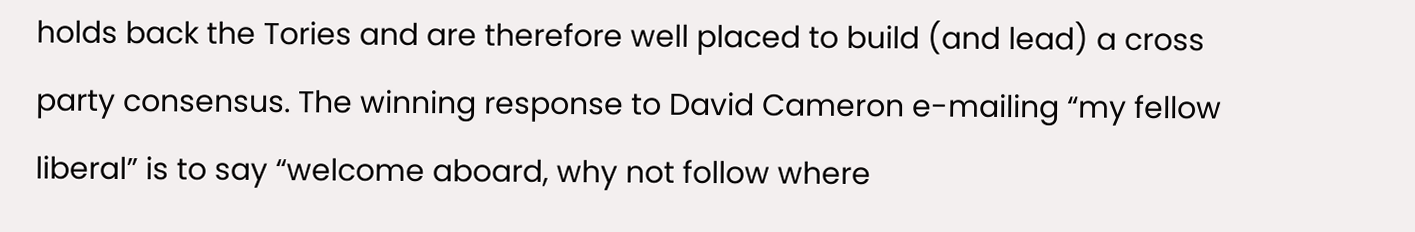holds back the Tories and are therefore well placed to build (and lead) a cross party consensus. The winning response to David Cameron e-mailing “my fellow liberal” is to say “welcome aboard, why not follow where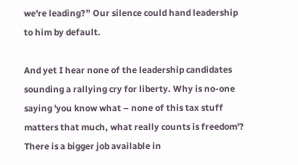we're leading?” Our silence could hand leadership to him by default.

And yet I hear none of the leadership candidates sounding a rallying cry for liberty. Why is no-one saying 'you know what – none of this tax stuff matters that much, what really counts is freedom'? There is a bigger job available in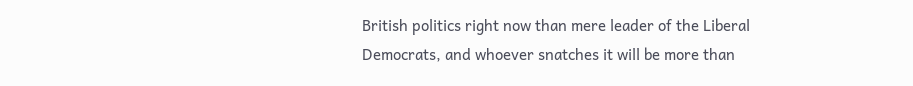British politics right now than mere leader of the Liberal Democrats, and whoever snatches it will be more than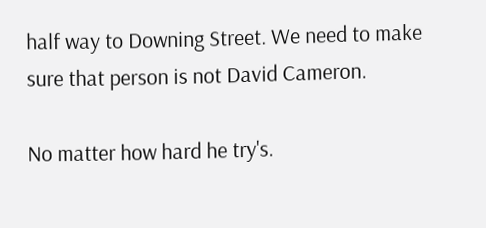half way to Downing Street. We need to make sure that person is not David Cameron.

No matter how hard he try's.